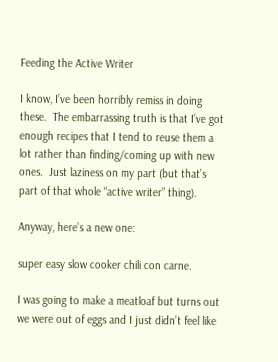Feeding the Active Writer

I know, I’ve been horribly remiss in doing these.  The embarrassing truth is that I’ve got enough recipes that I tend to reuse them a lot rather than finding/coming up with new ones.  Just laziness on my part (but that’s part of that whole “active writer” thing).

Anyway, here’s a new one:

super easy slow cooker chili con carne.

I was going to make a meatloaf but turns out we were out of eggs and I just didn’t feel like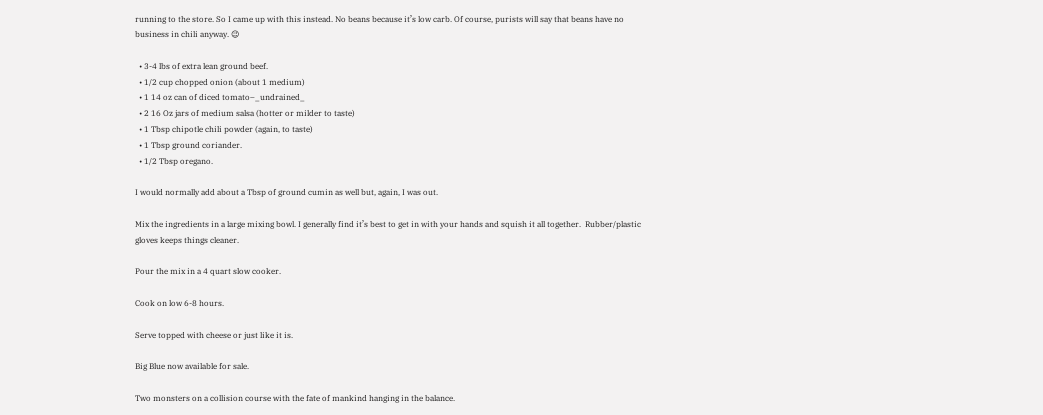running to the store. So I came up with this instead. No beans because it’s low carb. Of course, purists will say that beans have no business in chili anyway. 😉

  • 3-4 lbs of extra lean ground beef.
  • 1/2 cup chopped onion (about 1 medium)
  • 1 14 oz can of diced tomato–_undrained_
  • 2 16 Oz jars of medium salsa (hotter or milder to taste)
  • 1 Tbsp chipotle chili powder (again, to taste)
  • 1 Tbsp ground coriander.
  • 1/2 Tbsp oregano.

I would normally add about a Tbsp of ground cumin as well but, again, I was out.

Mix the ingredients in a large mixing bowl. I generally find it’s best to get in with your hands and squish it all together.  Rubber/plastic gloves keeps things cleaner.

Pour the mix in a 4 quart slow cooker.

Cook on low 6-8 hours.

Serve topped with cheese or just like it is.

Big Blue now available for sale.

Two monsters on a collision course with the fate of mankind hanging in the balance.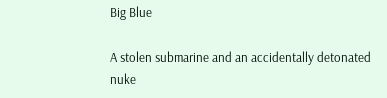Big Blue

A stolen submarine and an accidentally detonated nuke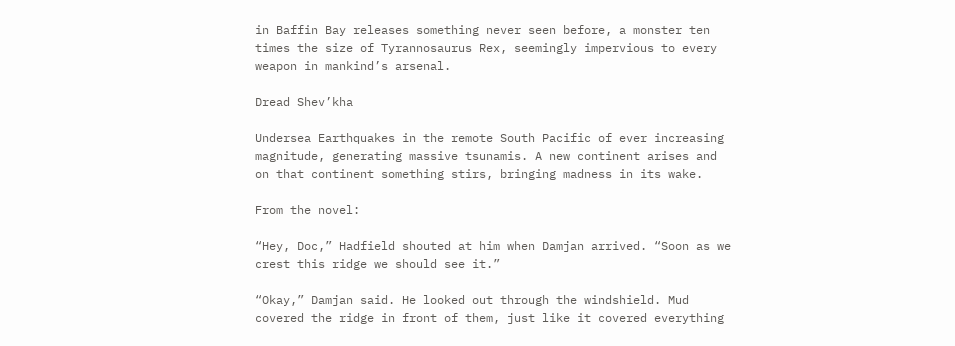in Baffin Bay releases something never seen before, a monster ten times the size of Tyrannosaurus Rex, seemingly impervious to every weapon in mankind’s arsenal.

Dread Shev’kha

Undersea Earthquakes in the remote South Pacific of ever increasing magnitude, generating massive tsunamis. A new continent arises and on that continent something stirs, bringing madness in its wake.

From the novel:

“Hey, Doc,” Hadfield shouted at him when Damjan arrived. “Soon as we crest this ridge we should see it.”

“Okay,” Damjan said. He looked out through the windshield. Mud covered the ridge in front of them, just like it covered everything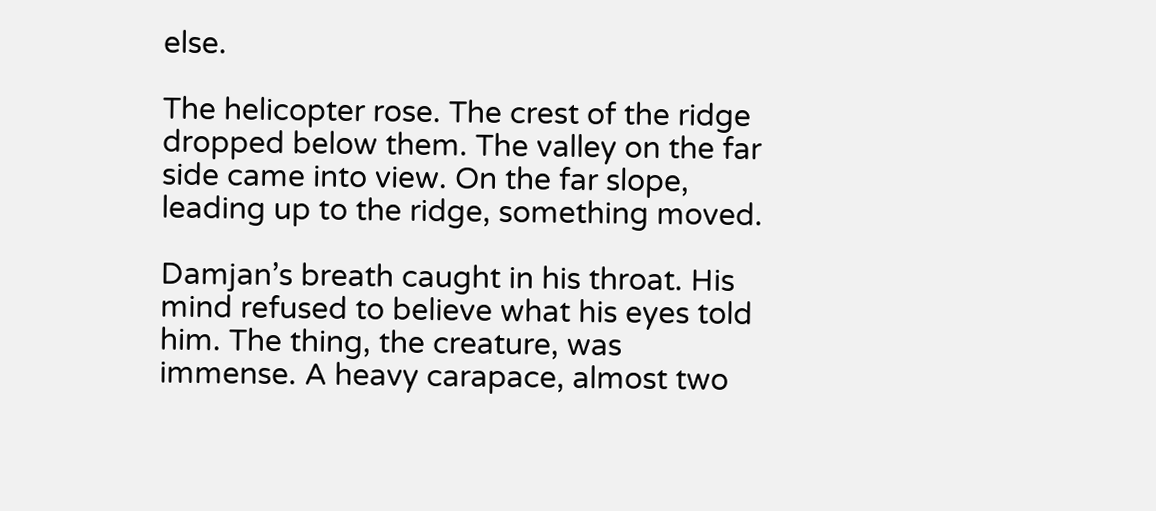else.

The helicopter rose. The crest of the ridge dropped below them. The valley on the far side came into view. On the far slope, leading up to the ridge, something moved.

Damjan’s breath caught in his throat. His mind refused to believe what his eyes told him. The thing, the creature, was immense. A heavy carapace, almost two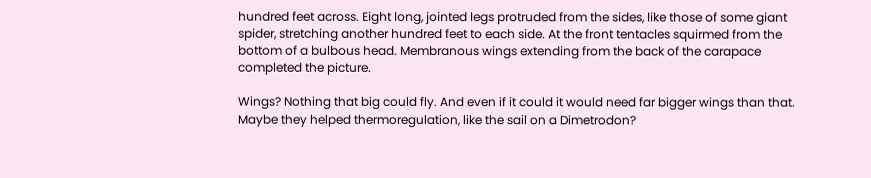hundred feet across. Eight long, jointed legs protruded from the sides, like those of some giant spider, stretching another hundred feet to each side. At the front tentacles squirmed from the bottom of a bulbous head. Membranous wings extending from the back of the carapace completed the picture.

Wings? Nothing that big could fly. And even if it could it would need far bigger wings than that. Maybe they helped thermoregulation, like the sail on a Dimetrodon?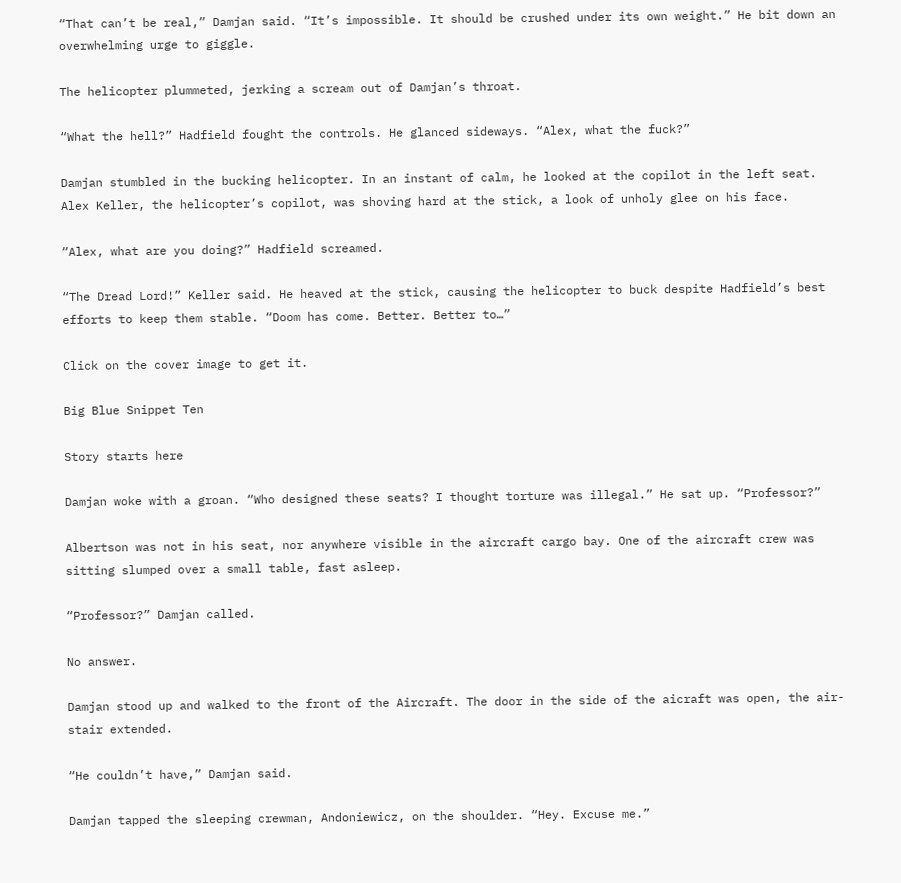“That can’t be real,” Damjan said. “It’s impossible. It should be crushed under its own weight.” He bit down an overwhelming urge to giggle.

The helicopter plummeted, jerking a scream out of Damjan’s throat.

“What the hell?” Hadfield fought the controls. He glanced sideways. “Alex, what the fuck?”

Damjan stumbled in the bucking helicopter. In an instant of calm, he looked at the copilot in the left seat. Alex Keller, the helicopter’s copilot, was shoving hard at the stick, a look of unholy glee on his face.

“Alex, what are you doing?” Hadfield screamed.

“The Dread Lord!” Keller said. He heaved at the stick, causing the helicopter to buck despite Hadfield’s best efforts to keep them stable. “Doom has come. Better. Better to…”

Click on the cover image to get it.

Big Blue Snippet Ten

Story starts here

Damjan woke with a groan. “Who designed these seats? I thought torture was illegal.” He sat up. “Professor?”

Albertson was not in his seat, nor anywhere visible in the aircraft cargo bay. One of the aircraft crew was sitting slumped over a small table, fast asleep.

“Professor?” Damjan called.

No answer.

Damjan stood up and walked to the front of the Aircraft. The door in the side of the aicraft was open, the air-stair extended.

“He couldn’t have,” Damjan said.

Damjan tapped the sleeping crewman, Andoniewicz, on the shoulder. “Hey. Excuse me.”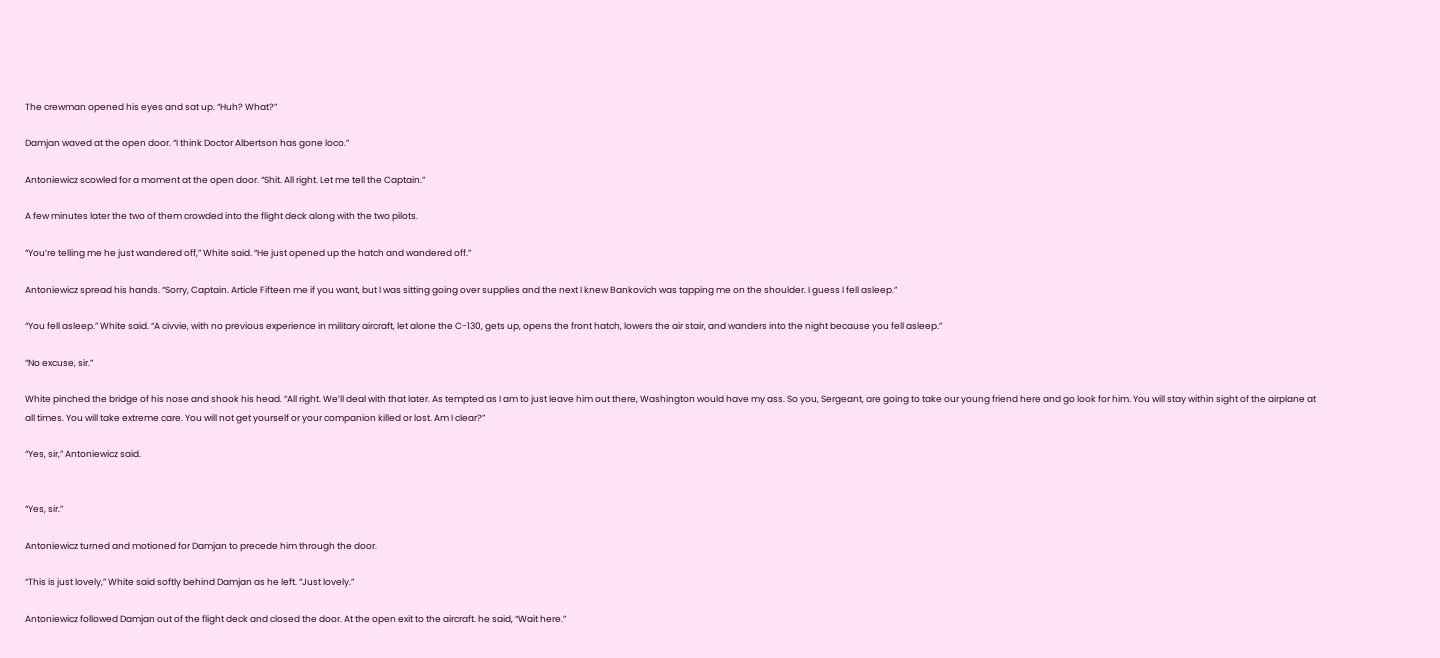The crewman opened his eyes and sat up. “Huh? What?”

Damjan waved at the open door. “I think Doctor Albertson has gone loco.”

Antoniewicz scowled for a moment at the open door. “Shit. All right. Let me tell the Captain.”

A few minutes later the two of them crowded into the flight deck along with the two pilots.

“You’re telling me he just wandered off,” White said. “He just opened up the hatch and wandered off.”

Antoniewicz spread his hands. “Sorry, Captain. Article Fifteen me if you want, but I was sitting going over supplies and the next I knew Bankovich was tapping me on the shoulder. I guess I fell asleep.”

“You fell asleep.” White said. “A civvie, with no previous experience in military aircraft, let alone the C-130, gets up, opens the front hatch, lowers the air stair, and wanders into the night because you fell asleep.”

“No excuse, sir.”

White pinched the bridge of his nose and shook his head. “All right. We’ll deal with that later. As tempted as I am to just leave him out there, Washington would have my ass. So you, Sergeant, are going to take our young friend here and go look for him. You will stay within sight of the airplane at all times. You will take extreme care. You will not get yourself or your companion killed or lost. Am I clear?”

“Yes, sir,” Antoniewicz said.


“Yes, sir.”

Antoniewicz turned and motioned for Damjan to precede him through the door.

“This is just lovely,” White said softly behind Damjan as he left. “Just lovely.”

Antoniewicz followed Damjan out of the flight deck and closed the door. At the open exit to the aircraft. he said, “Wait here.”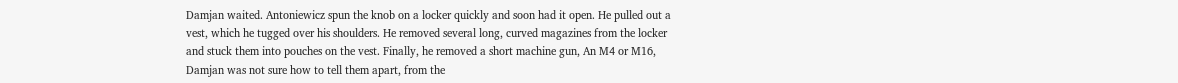Damjan waited. Antoniewicz spun the knob on a locker quickly and soon had it open. He pulled out a vest, which he tugged over his shoulders. He removed several long, curved magazines from the locker and stuck them into pouches on the vest. Finally, he removed a short machine gun, An M4 or M16, Damjan was not sure how to tell them apart, from the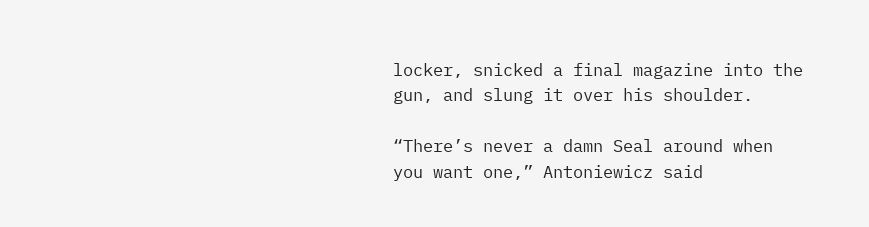locker, snicked a final magazine into the gun, and slung it over his shoulder.

“There’s never a damn Seal around when you want one,” Antoniewicz said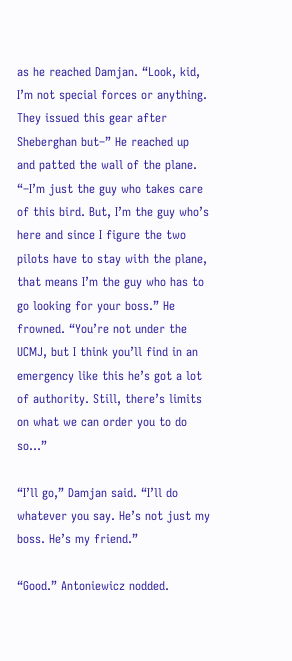as he reached Damjan. “Look, kid, I’m not special forces or anything. They issued this gear after Sheberghan but–” He reached up and patted the wall of the plane. “–I’m just the guy who takes care of this bird. But, I’m the guy who’s here and since I figure the two pilots have to stay with the plane, that means I’m the guy who has to go looking for your boss.” He frowned. “You’re not under the UCMJ, but I think you’ll find in an emergency like this he’s got a lot of authority. Still, there’s limits on what we can order you to do so…”

“I’ll go,” Damjan said. “I’ll do whatever you say. He’s not just my boss. He’s my friend.”

“Good.” Antoniewicz nodded.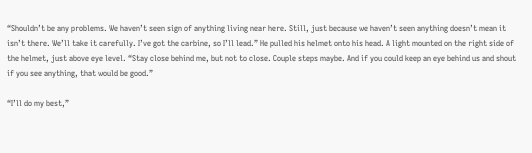“Shouldn’t be any problems. We haven’t seen sign of anything living near here. Still, just because we haven’t seen anything doesn’t mean it isn’t there. We’ll take it carefully. I’ve got the carbine, so I’ll lead.” He pulled his helmet onto his head. A light mounted on the right side of the helmet, just above eye level. “Stay close behind me, but not to close. Couple steps maybe. And if you could keep an eye behind us and shout if you see anything, that would be good.”

“I’ll do my best,”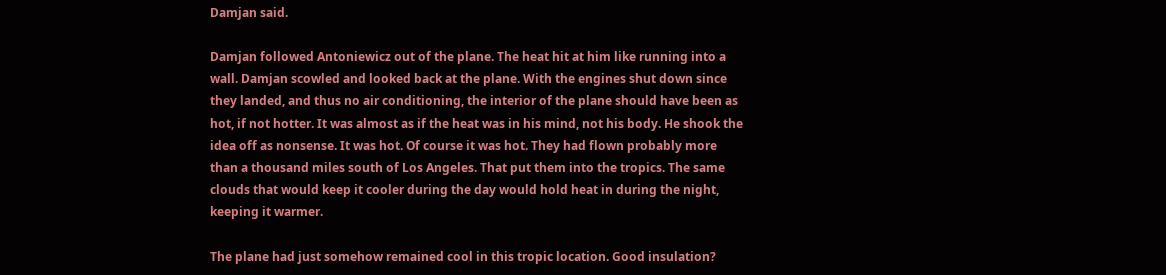Damjan said.

Damjan followed Antoniewicz out of the plane. The heat hit at him like running into a wall. Damjan scowled and looked back at the plane. With the engines shut down since they landed, and thus no air conditioning, the interior of the plane should have been as hot, if not hotter. It was almost as if the heat was in his mind, not his body. He shook the idea off as nonsense. It was hot. Of course it was hot. They had flown probably more than a thousand miles south of Los Angeles. That put them into the tropics. The same clouds that would keep it cooler during the day would hold heat in during the night, keeping it warmer.

The plane had just somehow remained cool in this tropic location. Good insulation?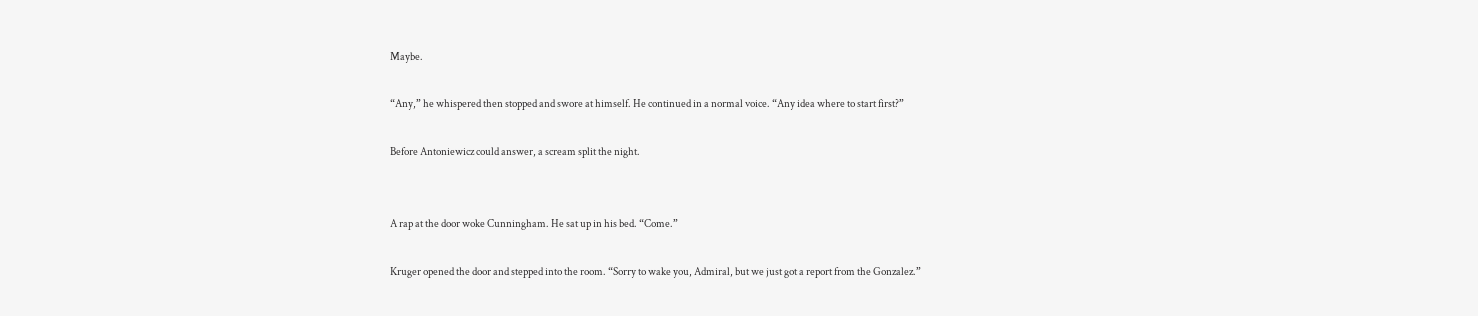Maybe.

“Any,” he whispered then stopped and swore at himself. He continued in a normal voice. “Any idea where to start first?”

Before Antoniewicz could answer, a scream split the night.


A rap at the door woke Cunningham. He sat up in his bed. “Come.”

Kruger opened the door and stepped into the room. “Sorry to wake you, Admiral, but we just got a report from the Gonzalez.”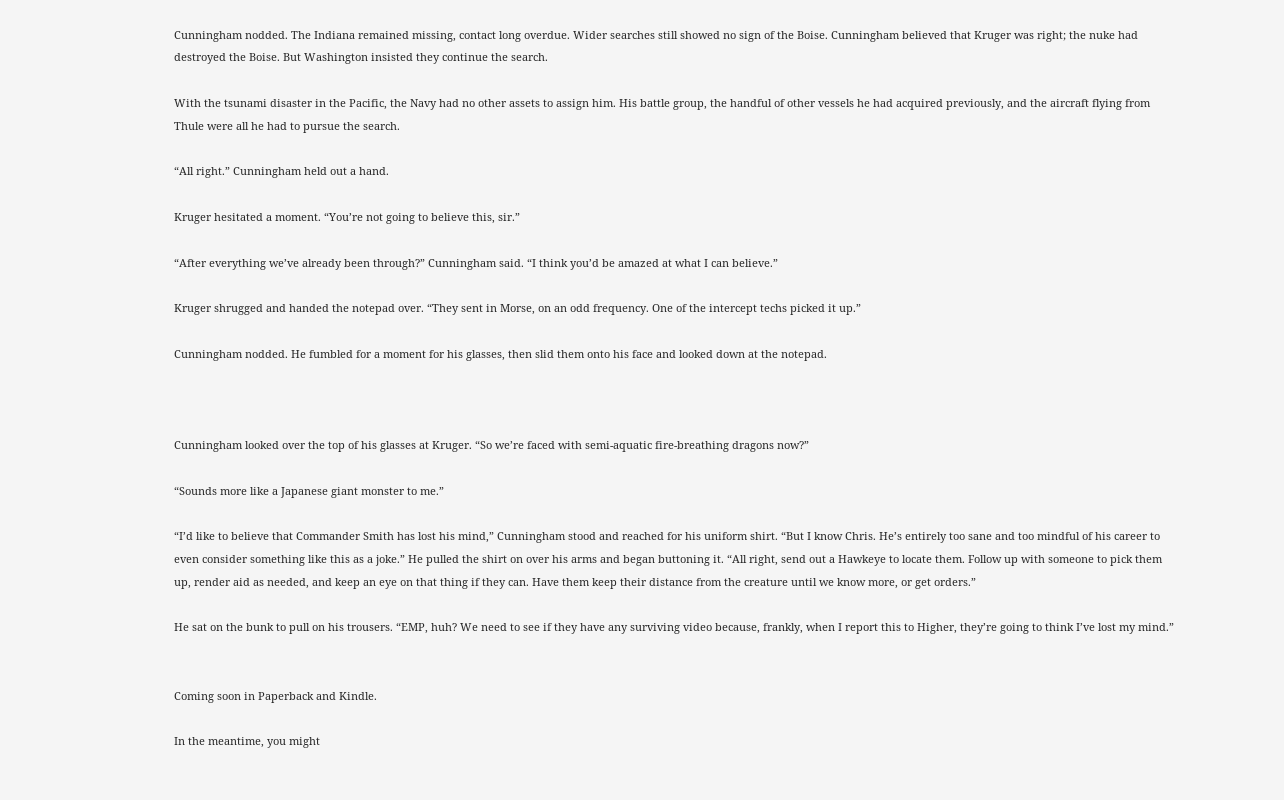Cunningham nodded. The Indiana remained missing, contact long overdue. Wider searches still showed no sign of the Boise. Cunningham believed that Kruger was right; the nuke had destroyed the Boise. But Washington insisted they continue the search.

With the tsunami disaster in the Pacific, the Navy had no other assets to assign him. His battle group, the handful of other vessels he had acquired previously, and the aircraft flying from Thule were all he had to pursue the search.

“All right.” Cunningham held out a hand.

Kruger hesitated a moment. “You’re not going to believe this, sir.”

“After everything we’ve already been through?” Cunningham said. “I think you’d be amazed at what I can believe.”

Kruger shrugged and handed the notepad over. “They sent in Morse, on an odd frequency. One of the intercept techs picked it up.”

Cunningham nodded. He fumbled for a moment for his glasses, then slid them onto his face and looked down at the notepad.



Cunningham looked over the top of his glasses at Kruger. “So we’re faced with semi-aquatic fire-breathing dragons now?”

“Sounds more like a Japanese giant monster to me.”

“I’d like to believe that Commander Smith has lost his mind,” Cunningham stood and reached for his uniform shirt. “But I know Chris. He’s entirely too sane and too mindful of his career to even consider something like this as a joke.” He pulled the shirt on over his arms and began buttoning it. “All right, send out a Hawkeye to locate them. Follow up with someone to pick them up, render aid as needed, and keep an eye on that thing if they can. Have them keep their distance from the creature until we know more, or get orders.”

He sat on the bunk to pull on his trousers. “EMP, huh? We need to see if they have any surviving video because, frankly, when I report this to Higher, they’re going to think I’ve lost my mind.”


Coming soon in Paperback and Kindle.

In the meantime, you might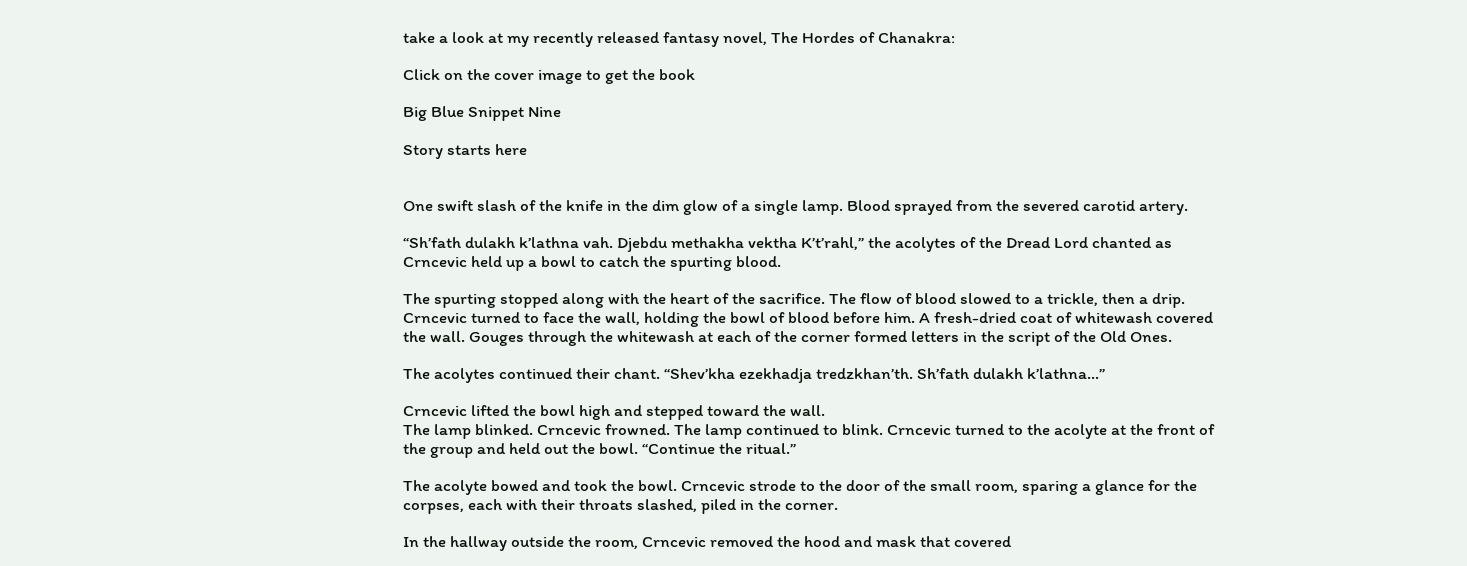take a look at my recently released fantasy novel, The Hordes of Chanakra:

Click on the cover image to get the book

Big Blue Snippet Nine

Story starts here


One swift slash of the knife in the dim glow of a single lamp. Blood sprayed from the severed carotid artery.

“Sh’fath dulakh k’lathna vah. Djebdu methakha vektha K’t’rahl,” the acolytes of the Dread Lord chanted as Crncevic held up a bowl to catch the spurting blood.

The spurting stopped along with the heart of the sacrifice. The flow of blood slowed to a trickle, then a drip. Crncevic turned to face the wall, holding the bowl of blood before him. A fresh-dried coat of whitewash covered the wall. Gouges through the whitewash at each of the corner formed letters in the script of the Old Ones.

The acolytes continued their chant. “Shev’kha ezekhadja tredzkhan’th. Sh’fath dulakh k’lathna…”

Crncevic lifted the bowl high and stepped toward the wall.
The lamp blinked. Crncevic frowned. The lamp continued to blink. Crncevic turned to the acolyte at the front of the group and held out the bowl. “Continue the ritual.”

The acolyte bowed and took the bowl. Crncevic strode to the door of the small room, sparing a glance for the corpses, each with their throats slashed, piled in the corner.

In the hallway outside the room, Crncevic removed the hood and mask that covered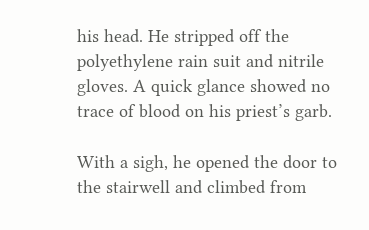his head. He stripped off the polyethylene rain suit and nitrile gloves. A quick glance showed no trace of blood on his priest’s garb.

With a sigh, he opened the door to the stairwell and climbed from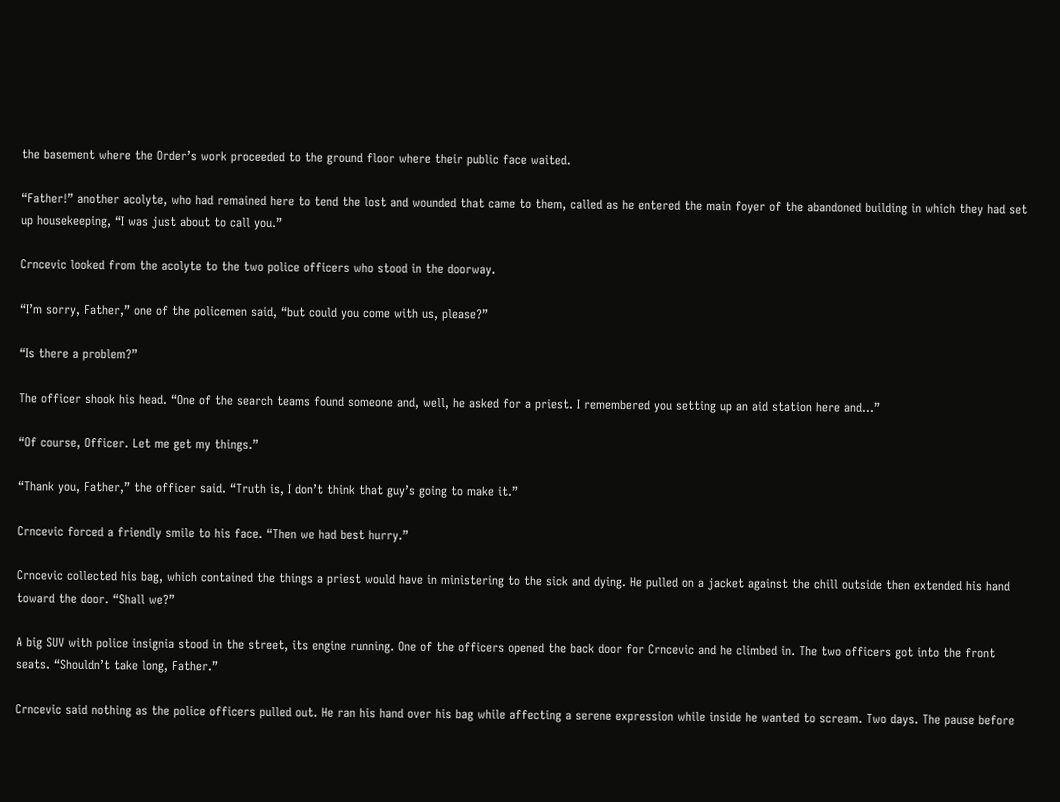the basement where the Order’s work proceeded to the ground floor where their public face waited.

“Father!” another acolyte, who had remained here to tend the lost and wounded that came to them, called as he entered the main foyer of the abandoned building in which they had set up housekeeping, “I was just about to call you.”

Crncevic looked from the acolyte to the two police officers who stood in the doorway.

“I’m sorry, Father,” one of the policemen said, “but could you come with us, please?”

“Is there a problem?”

The officer shook his head. “One of the search teams found someone and, well, he asked for a priest. I remembered you setting up an aid station here and…”

“Of course, Officer. Let me get my things.”

“Thank you, Father,” the officer said. “Truth is, I don’t think that guy’s going to make it.”

Crncevic forced a friendly smile to his face. “Then we had best hurry.”

Crncevic collected his bag, which contained the things a priest would have in ministering to the sick and dying. He pulled on a jacket against the chill outside then extended his hand toward the door. “Shall we?”

A big SUV with police insignia stood in the street, its engine running. One of the officers opened the back door for Crncevic and he climbed in. The two officers got into the front seats. “Shouldn’t take long, Father.”

Crncevic said nothing as the police officers pulled out. He ran his hand over his bag while affecting a serene expression while inside he wanted to scream. Two days. The pause before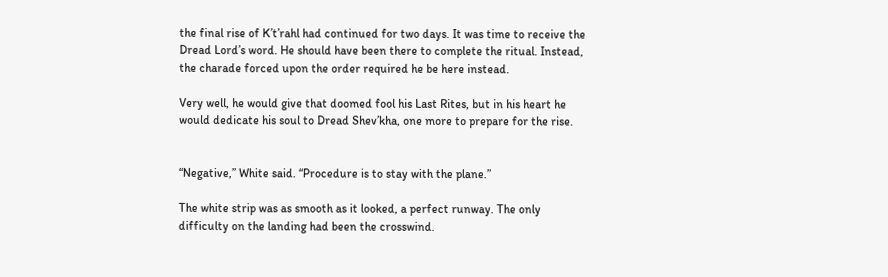the final rise of K’t’rahl had continued for two days. It was time to receive the Dread Lord’s word. He should have been there to complete the ritual. Instead, the charade forced upon the order required he be here instead.

Very well, he would give that doomed fool his Last Rites, but in his heart he would dedicate his soul to Dread Shev’kha, one more to prepare for the rise.


“Negative,” White said. “Procedure is to stay with the plane.”

The white strip was as smooth as it looked, a perfect runway. The only difficulty on the landing had been the crosswind.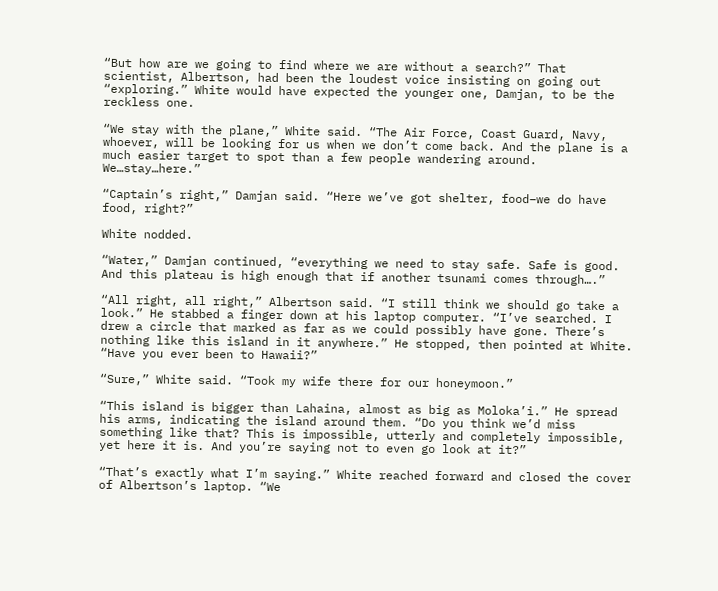“But how are we going to find where we are without a search?” That scientist, Albertson, had been the loudest voice insisting on going out “exploring.” White would have expected the younger one, Damjan, to be the reckless one.

“We stay with the plane,” White said. “The Air Force, Coast Guard, Navy, whoever, will be looking for us when we don’t come back. And the plane is a much easier target to spot than a few people wandering around. We…stay…here.”

“Captain’s right,” Damjan said. “Here we’ve got shelter, food–we do have food, right?”

White nodded.

“Water,” Damjan continued, “everything we need to stay safe. Safe is good. And this plateau is high enough that if another tsunami comes through….”

“All right, all right,” Albertson said. “I still think we should go take a look.” He stabbed a finger down at his laptop computer. “I’ve searched. I drew a circle that marked as far as we could possibly have gone. There’s nothing like this island in it anywhere.” He stopped, then pointed at White. “Have you ever been to Hawaii?”

“Sure,” White said. “Took my wife there for our honeymoon.”

“This island is bigger than Lahaina, almost as big as Moloka’i.” He spread his arms, indicating the island around them. “Do you think we’d miss something like that? This is impossible, utterly and completely impossible, yet here it is. And you’re saying not to even go look at it?”

“That’s exactly what I’m saying.” White reached forward and closed the cover of Albertson’s laptop. “We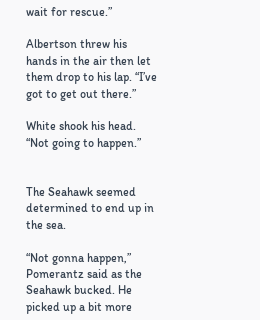wait for rescue.”

Albertson threw his hands in the air then let them drop to his lap. “I’ve got to get out there.”

White shook his head. “Not going to happen.”


The Seahawk seemed determined to end up in the sea.

“Not gonna happen,” Pomerantz said as the Seahawk bucked. He picked up a bit more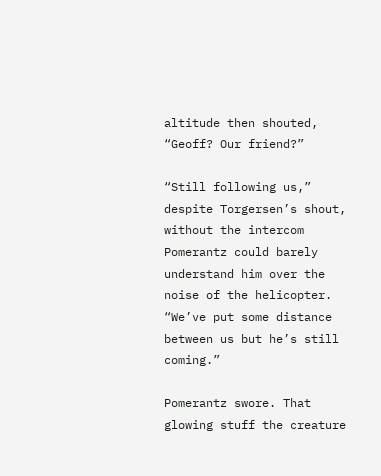altitude then shouted, “Geoff? Our friend?”

“Still following us,” despite Torgersen’s shout, without the intercom Pomerantz could barely understand him over the noise of the helicopter. “We’ve put some distance between us but he’s still coming.”

Pomerantz swore. That glowing stuff the creature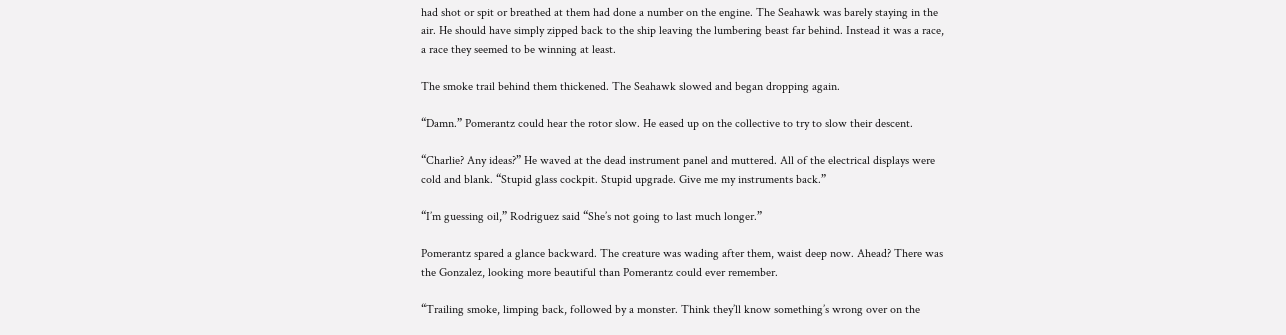had shot or spit or breathed at them had done a number on the engine. The Seahawk was barely staying in the air. He should have simply zipped back to the ship leaving the lumbering beast far behind. Instead it was a race, a race they seemed to be winning at least.

The smoke trail behind them thickened. The Seahawk slowed and began dropping again.

“Damn.” Pomerantz could hear the rotor slow. He eased up on the collective to try to slow their descent.

“Charlie? Any ideas?” He waved at the dead instrument panel and muttered. All of the electrical displays were cold and blank. “Stupid glass cockpit. Stupid upgrade. Give me my instruments back.”

“I’m guessing oil,” Rodriguez said “She’s not going to last much longer.”

Pomerantz spared a glance backward. The creature was wading after them, waist deep now. Ahead? There was the Gonzalez, looking more beautiful than Pomerantz could ever remember.

“Trailing smoke, limping back, followed by a monster. Think they’ll know something’s wrong over on the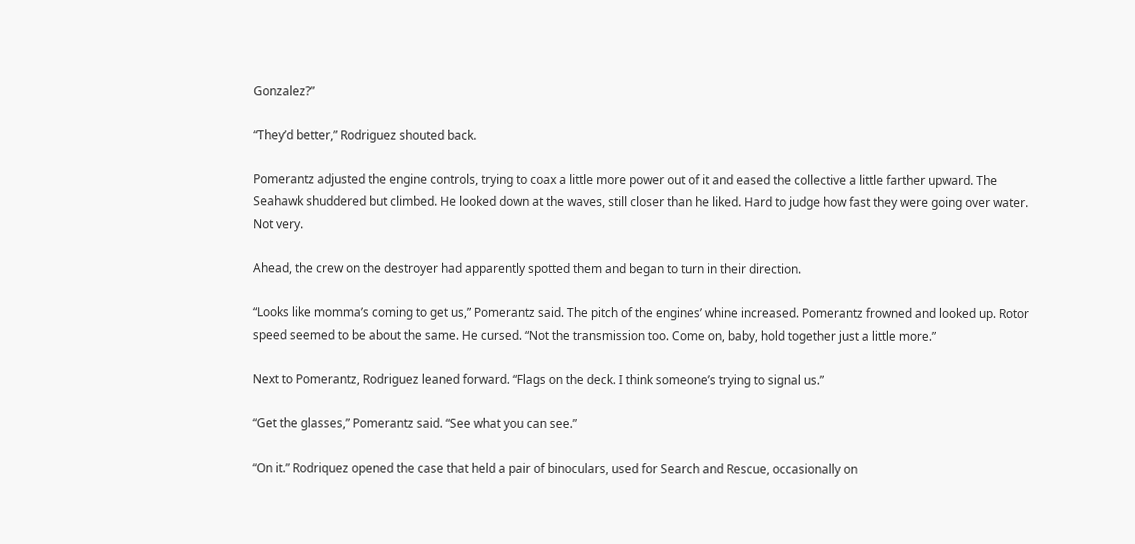Gonzalez?”

“They’d better,” Rodriguez shouted back.

Pomerantz adjusted the engine controls, trying to coax a little more power out of it and eased the collective a little farther upward. The Seahawk shuddered but climbed. He looked down at the waves, still closer than he liked. Hard to judge how fast they were going over water. Not very.

Ahead, the crew on the destroyer had apparently spotted them and began to turn in their direction.

“Looks like momma’s coming to get us,” Pomerantz said. The pitch of the engines’ whine increased. Pomerantz frowned and looked up. Rotor speed seemed to be about the same. He cursed. “Not the transmission too. Come on, baby, hold together just a little more.”

Next to Pomerantz, Rodriguez leaned forward. “Flags on the deck. I think someone’s trying to signal us.”

“Get the glasses,” Pomerantz said. “See what you can see.”

“On it.” Rodriquez opened the case that held a pair of binoculars, used for Search and Rescue, occasionally on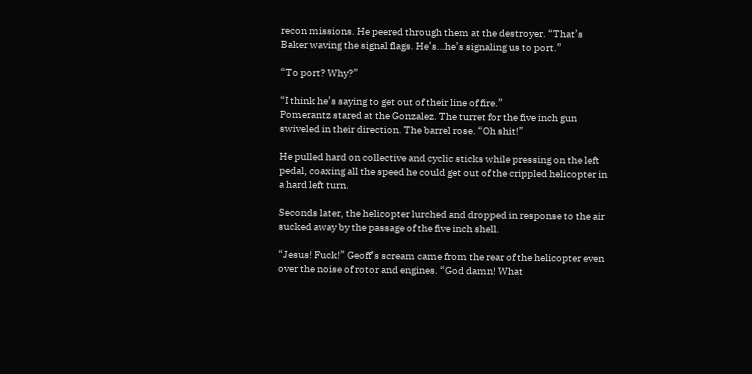recon missions. He peered through them at the destroyer. “That’s Baker waving the signal flags. He’s…he’s signaling us to port.”

“To port? Why?”

“I think he’s saying to get out of their line of fire.”
Pomerantz stared at the Gonzalez. The turret for the five inch gun swiveled in their direction. The barrel rose. “Oh shit!”

He pulled hard on collective and cyclic sticks while pressing on the left pedal, coaxing all the speed he could get out of the crippled helicopter in a hard left turn.

Seconds later, the helicopter lurched and dropped in response to the air sucked away by the passage of the five inch shell.

“Jesus! Fuck!” Geoff’s scream came from the rear of the helicopter even over the noise of rotor and engines. “God damn! What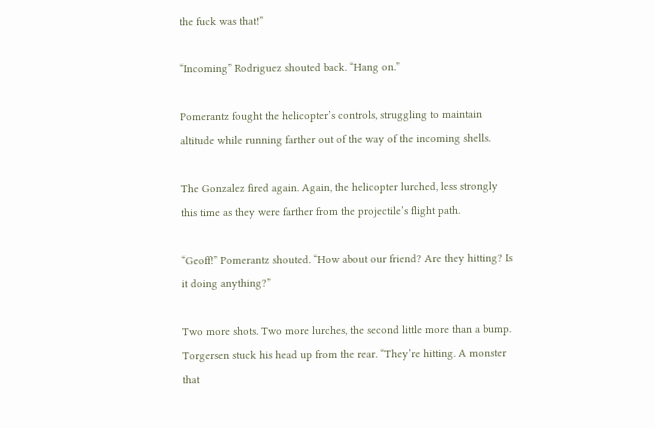the fuck was that!”

“Incoming” Rodriguez shouted back. “Hang on.”

Pomerantz fought the helicopter’s controls, struggling to maintain altitude while running farther out of the way of the incoming shells.

The Gonzalez fired again. Again, the helicopter lurched, less strongly this time as they were farther from the projectile’s flight path.

“Geoff!” Pomerantz shouted. “How about our friend? Are they hitting? Is it doing anything?”

Two more shots. Two more lurches, the second little more than a bump. Torgersen stuck his head up from the rear. “They’re hitting. A monster that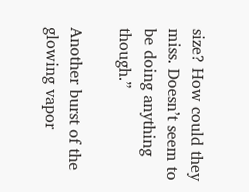size? How could they miss. Doesn’t seem to be doing anything though.”

Another burst of the glowing vapor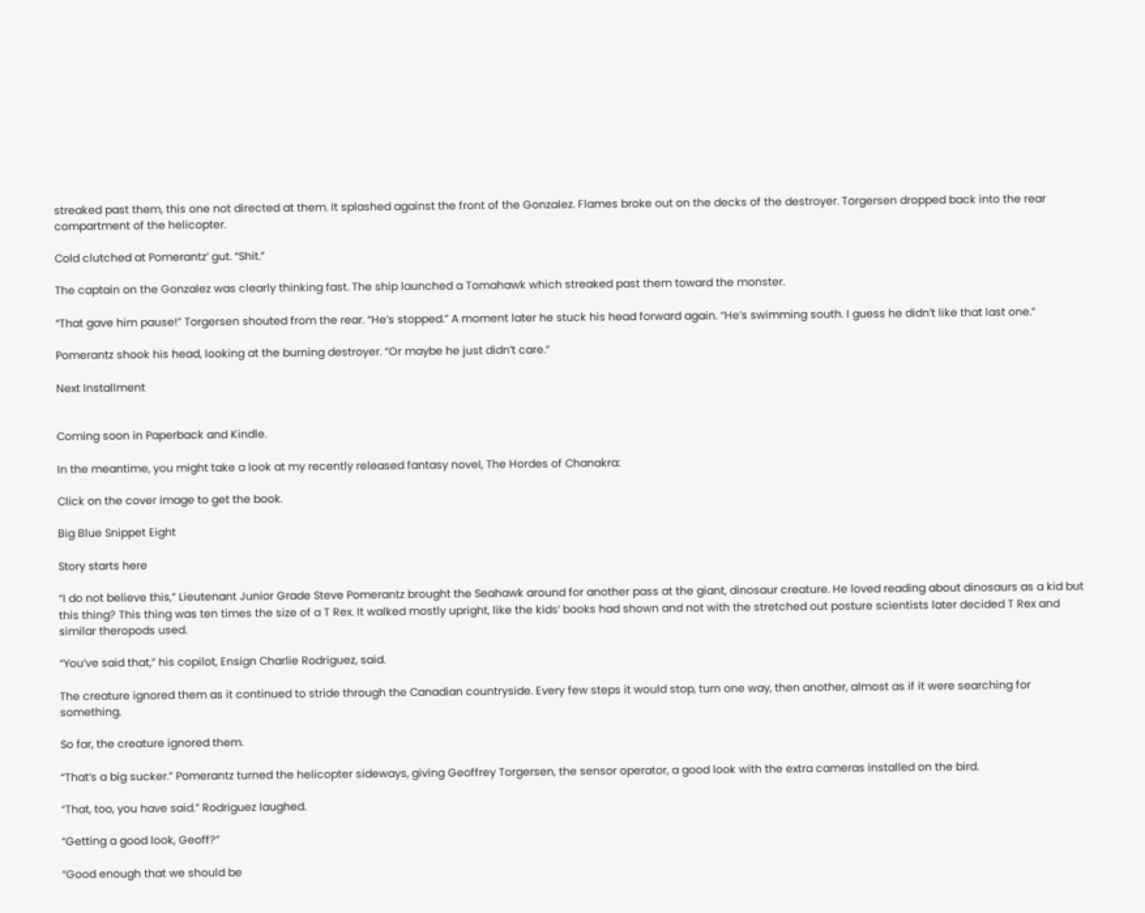streaked past them, this one not directed at them. It splashed against the front of the Gonzalez. Flames broke out on the decks of the destroyer. Torgersen dropped back into the rear compartment of the helicopter.

Cold clutched at Pomerantz’ gut. “Shit.”

The captain on the Gonzalez was clearly thinking fast. The ship launched a Tomahawk which streaked past them toward the monster.

“That gave him pause!” Torgersen shouted from the rear. “He’s stopped.” A moment later he stuck his head forward again. “He’s swimming south. I guess he didn’t like that last one.”

Pomerantz shook his head, looking at the burning destroyer. “Or maybe he just didn’t care.”

Next Installment


Coming soon in Paperback and Kindle.

In the meantime, you might take a look at my recently released fantasy novel, The Hordes of Chanakra:

Click on the cover image to get the book.

Big Blue Snippet Eight

Story starts here

“I do not believe this,” Lieutenant Junior Grade Steve Pomerantz brought the Seahawk around for another pass at the giant, dinosaur creature. He loved reading about dinosaurs as a kid but this thing? This thing was ten times the size of a T Rex. It walked mostly upright, like the kids’ books had shown and not with the stretched out posture scientists later decided T Rex and similar theropods used.

“You’ve said that,” his copilot, Ensign Charlie Rodriguez, said.

The creature ignored them as it continued to stride through the Canadian countryside. Every few steps it would stop, turn one way, then another, almost as if it were searching for something.

So far, the creature ignored them.

“That’s a big sucker.” Pomerantz turned the helicopter sideways, giving Geoffrey Torgersen, the sensor operator, a good look with the extra cameras installed on the bird.

“That, too, you have said.” Rodriguez laughed.

“Getting a good look, Geoff?”

“Good enough that we should be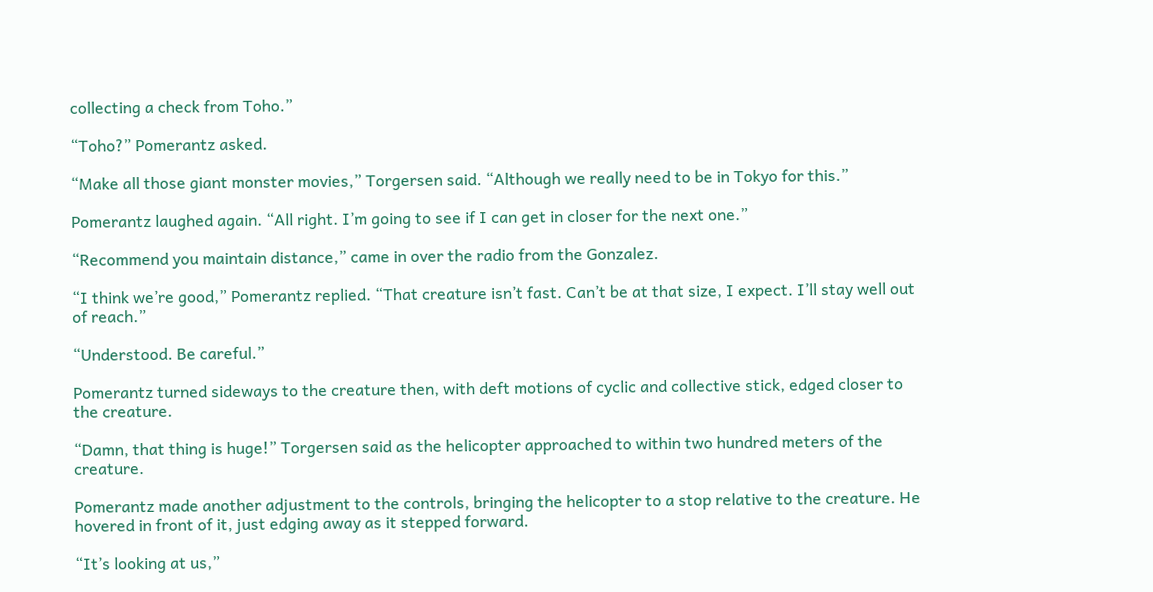collecting a check from Toho.”

“Toho?” Pomerantz asked.

“Make all those giant monster movies,” Torgersen said. “Although we really need to be in Tokyo for this.”

Pomerantz laughed again. “All right. I’m going to see if I can get in closer for the next one.”

“Recommend you maintain distance,” came in over the radio from the Gonzalez.

“I think we’re good,” Pomerantz replied. “That creature isn’t fast. Can’t be at that size, I expect. I’ll stay well out of reach.”

“Understood. Be careful.”

Pomerantz turned sideways to the creature then, with deft motions of cyclic and collective stick, edged closer to the creature.

“Damn, that thing is huge!” Torgersen said as the helicopter approached to within two hundred meters of the creature.

Pomerantz made another adjustment to the controls, bringing the helicopter to a stop relative to the creature. He hovered in front of it, just edging away as it stepped forward.

“It’s looking at us,”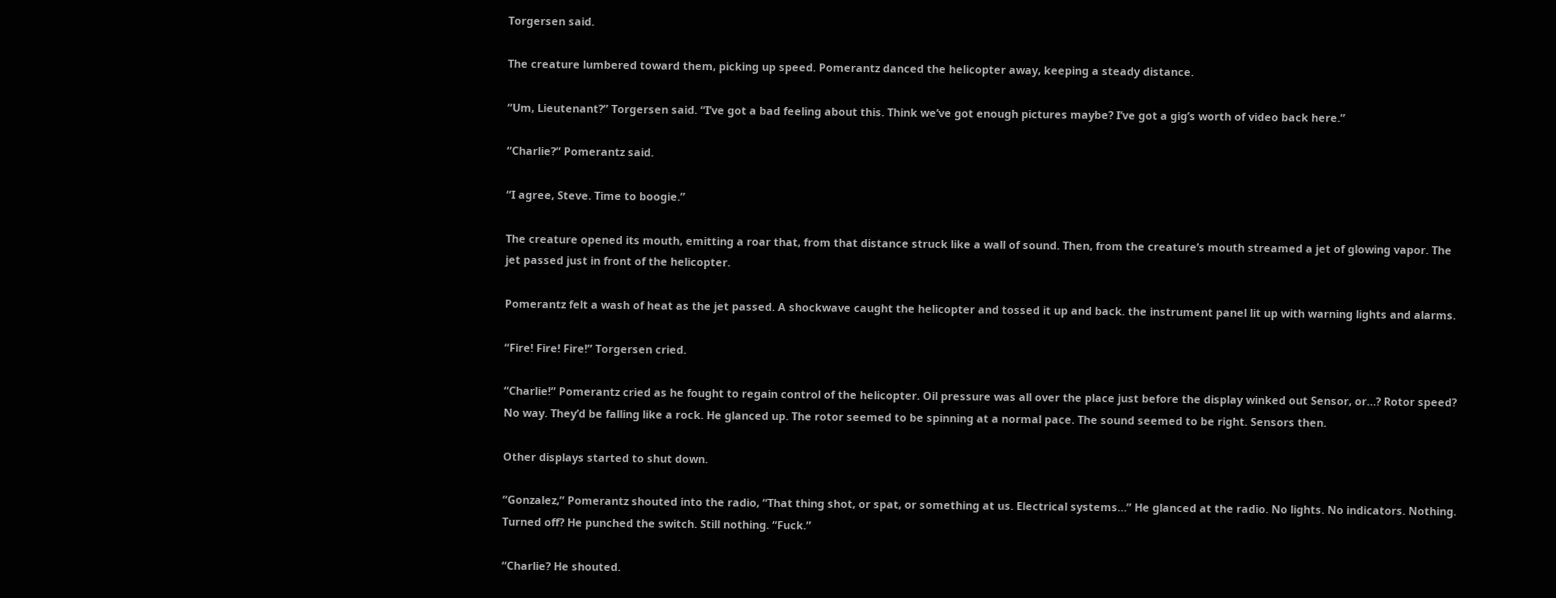Torgersen said.

The creature lumbered toward them, picking up speed. Pomerantz danced the helicopter away, keeping a steady distance.

“Um, Lieutenant?” Torgersen said. “I’ve got a bad feeling about this. Think we’ve got enough pictures maybe? I’ve got a gig’s worth of video back here.”

“Charlie?” Pomerantz said.

“I agree, Steve. Time to boogie.”

The creature opened its mouth, emitting a roar that, from that distance struck like a wall of sound. Then, from the creature’s mouth streamed a jet of glowing vapor. The jet passed just in front of the helicopter.

Pomerantz felt a wash of heat as the jet passed. A shockwave caught the helicopter and tossed it up and back. the instrument panel lit up with warning lights and alarms.

“Fire! Fire! Fire!” Torgersen cried.

“Charlie!” Pomerantz cried as he fought to regain control of the helicopter. Oil pressure was all over the place just before the display winked out Sensor, or…? Rotor speed? No way. They’d be falling like a rock. He glanced up. The rotor seemed to be spinning at a normal pace. The sound seemed to be right. Sensors then.

Other displays started to shut down.

“Gonzalez,” Pomerantz shouted into the radio, “That thing shot, or spat, or something at us. Electrical systems…” He glanced at the radio. No lights. No indicators. Nothing. Turned off? He punched the switch. Still nothing. “Fuck.”

“Charlie? He shouted.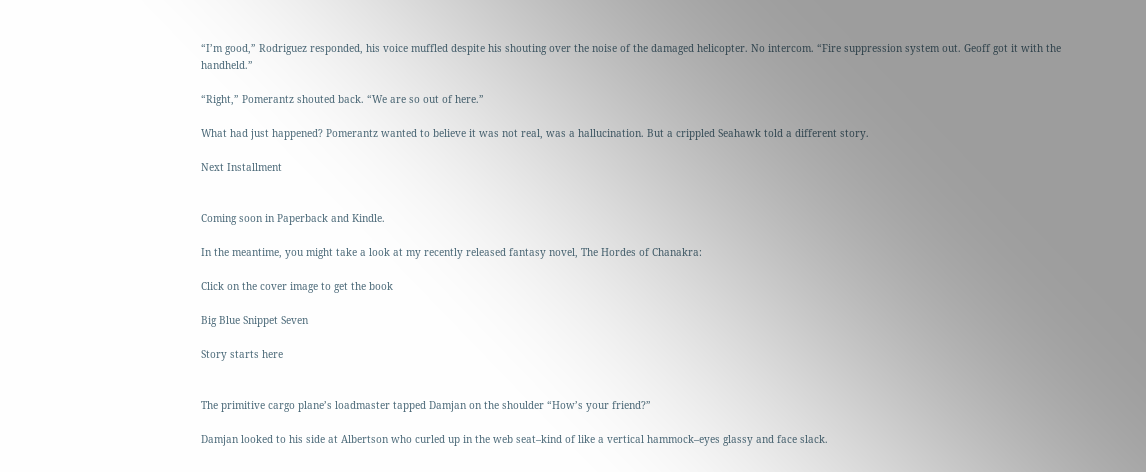“I’m good,” Rodriguez responded, his voice muffled despite his shouting over the noise of the damaged helicopter. No intercom. “Fire suppression system out. Geoff got it with the handheld.”

“Right,” Pomerantz shouted back. “We are so out of here.”

What had just happened? Pomerantz wanted to believe it was not real, was a hallucination. But a crippled Seahawk told a different story.

Next Installment


Coming soon in Paperback and Kindle.

In the meantime, you might take a look at my recently released fantasy novel, The Hordes of Chanakra:

Click on the cover image to get the book

Big Blue Snippet Seven

Story starts here


The primitive cargo plane’s loadmaster tapped Damjan on the shoulder “How’s your friend?”

Damjan looked to his side at Albertson who curled up in the web seat–kind of like a vertical hammock–eyes glassy and face slack.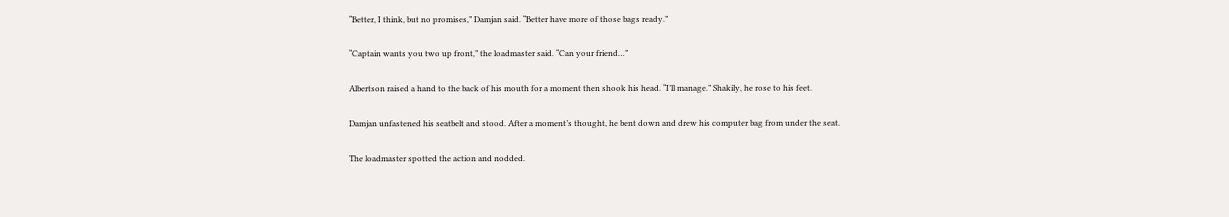“Better, I think, but no promises,” Damjan said. “Better have more of those bags ready.”

“Captain wants you two up front,” the loadmaster said. “Can your friend…”

Albertson raised a hand to the back of his mouth for a moment then shook his head. “I’ll manage.” Shakily, he rose to his feet.

Damjan unfastened his seatbelt and stood. After a moment’s thought, he bent down and drew his computer bag from under the seat.

The loadmaster spotted the action and nodded.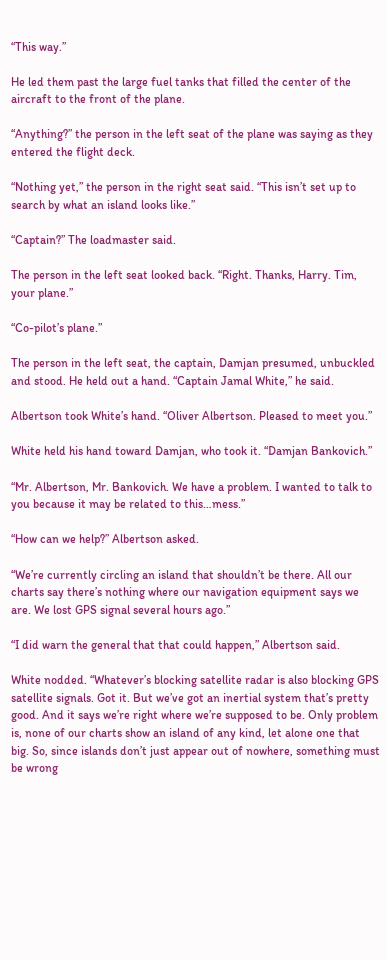“This way.”

He led them past the large fuel tanks that filled the center of the aircraft to the front of the plane.

“Anything?” the person in the left seat of the plane was saying as they entered the flight deck.

“Nothing yet,” the person in the right seat said. “This isn’t set up to search by what an island looks like.”

“Captain?” The loadmaster said.

The person in the left seat looked back. “Right. Thanks, Harry. Tim, your plane.”

“Co-pilot’s plane.”

The person in the left seat, the captain, Damjan presumed, unbuckled and stood. He held out a hand. “Captain Jamal White,” he said.

Albertson took White’s hand. “Oliver Albertson. Pleased to meet you.”

White held his hand toward Damjan, who took it. “Damjan Bankovich.”

“Mr. Albertson, Mr. Bankovich. We have a problem. I wanted to talk to you because it may be related to this…mess.”

“How can we help?” Albertson asked.

“We’re currently circling an island that shouldn’t be there. All our charts say there’s nothing where our navigation equipment says we are. We lost GPS signal several hours ago.”

“I did warn the general that that could happen,” Albertson said.

White nodded. “Whatever’s blocking satellite radar is also blocking GPS satellite signals. Got it. But we’ve got an inertial system that’s pretty good. And it says we’re right where we’re supposed to be. Only problem is, none of our charts show an island of any kind, let alone one that big. So, since islands don’t just appear out of nowhere, something must be wrong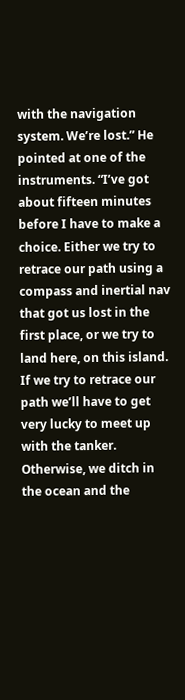with the navigation system. We’re lost.” He pointed at one of the instruments. “I’ve got about fifteen minutes before I have to make a choice. Either we try to retrace our path using a compass and inertial nav that got us lost in the first place, or we try to land here, on this island. If we try to retrace our path we’ll have to get very lucky to meet up with the tanker. Otherwise, we ditch in the ocean and the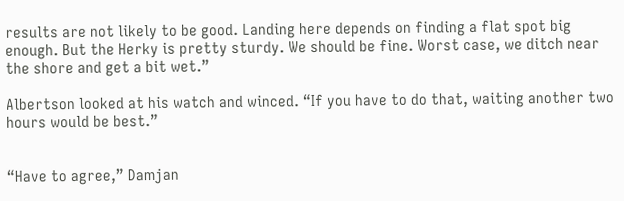results are not likely to be good. Landing here depends on finding a flat spot big enough. But the Herky is pretty sturdy. We should be fine. Worst case, we ditch near the shore and get a bit wet.”

Albertson looked at his watch and winced. “If you have to do that, waiting another two hours would be best.”


“Have to agree,” Damjan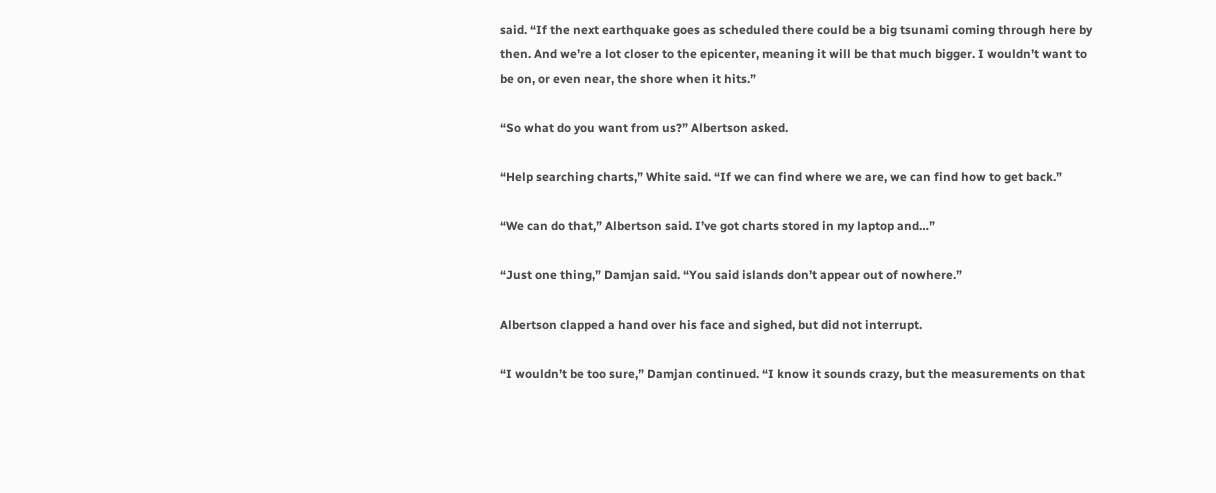said. “If the next earthquake goes as scheduled there could be a big tsunami coming through here by then. And we’re a lot closer to the epicenter, meaning it will be that much bigger. I wouldn’t want to be on, or even near, the shore when it hits.”

“So what do you want from us?” Albertson asked.

“Help searching charts,” White said. “If we can find where we are, we can find how to get back.”

“We can do that,” Albertson said. I’ve got charts stored in my laptop and…”

“Just one thing,” Damjan said. “You said islands don’t appear out of nowhere.”

Albertson clapped a hand over his face and sighed, but did not interrupt.

“I wouldn’t be too sure,” Damjan continued. “I know it sounds crazy, but the measurements on that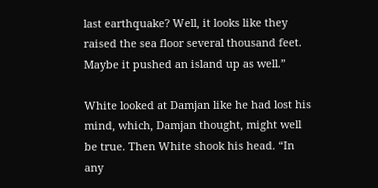last earthquake? Well, it looks like they raised the sea floor several thousand feet. Maybe it pushed an island up as well.”

White looked at Damjan like he had lost his mind, which, Damjan thought, might well be true. Then White shook his head. “In any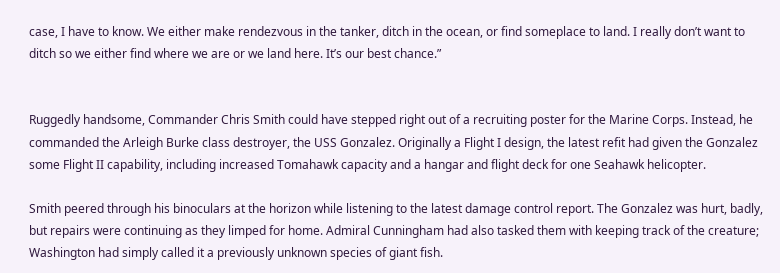case, I have to know. We either make rendezvous in the tanker, ditch in the ocean, or find someplace to land. I really don’t want to ditch so we either find where we are or we land here. It’s our best chance.”


Ruggedly handsome, Commander Chris Smith could have stepped right out of a recruiting poster for the Marine Corps. Instead, he commanded the Arleigh Burke class destroyer, the USS Gonzalez. Originally a Flight I design, the latest refit had given the Gonzalez some Flight II capability, including increased Tomahawk capacity and a hangar and flight deck for one Seahawk helicopter.

Smith peered through his binoculars at the horizon while listening to the latest damage control report. The Gonzalez was hurt, badly, but repairs were continuing as they limped for home. Admiral Cunningham had also tasked them with keeping track of the creature; Washington had simply called it a previously unknown species of giant fish.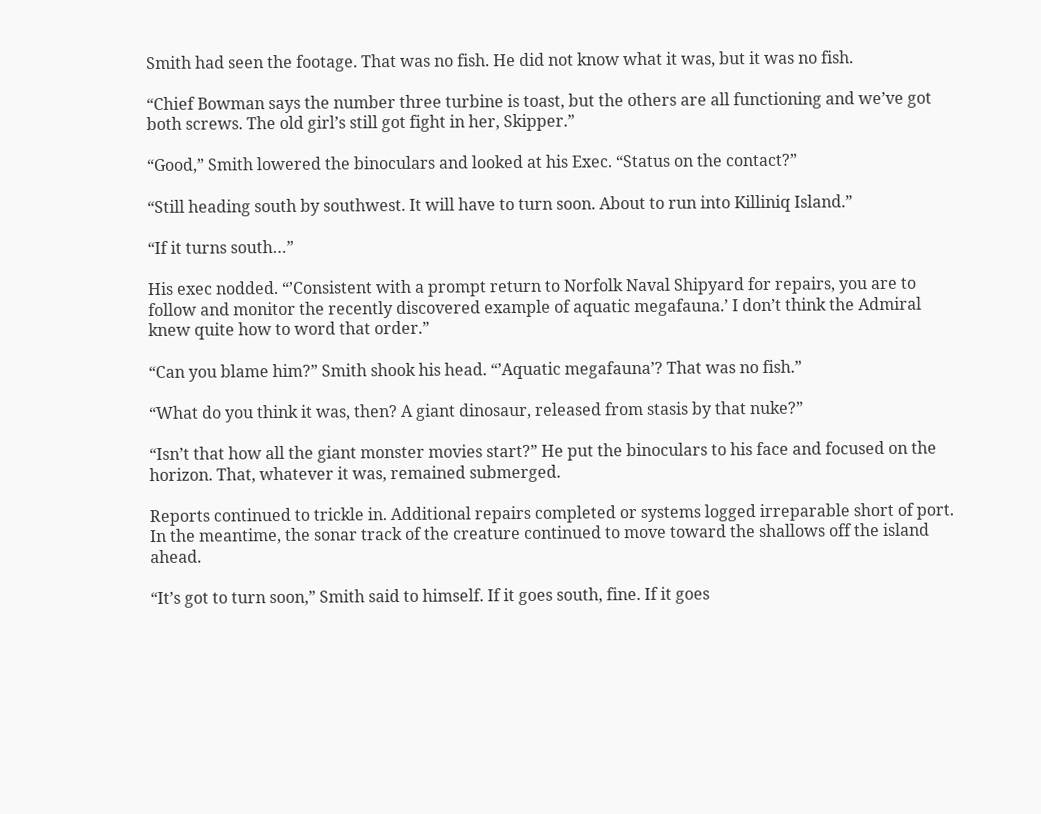Smith had seen the footage. That was no fish. He did not know what it was, but it was no fish.

“Chief Bowman says the number three turbine is toast, but the others are all functioning and we’ve got both screws. The old girl’s still got fight in her, Skipper.”

“Good,” Smith lowered the binoculars and looked at his Exec. “Status on the contact?”

“Still heading south by southwest. It will have to turn soon. About to run into Killiniq Island.”

“If it turns south…”

His exec nodded. “’Consistent with a prompt return to Norfolk Naval Shipyard for repairs, you are to follow and monitor the recently discovered example of aquatic megafauna.’ I don’t think the Admiral knew quite how to word that order.”

“Can you blame him?” Smith shook his head. “’Aquatic megafauna’? That was no fish.”

“What do you think it was, then? A giant dinosaur, released from stasis by that nuke?”

“Isn’t that how all the giant monster movies start?” He put the binoculars to his face and focused on the horizon. That, whatever it was, remained submerged.

Reports continued to trickle in. Additional repairs completed or systems logged irreparable short of port. In the meantime, the sonar track of the creature continued to move toward the shallows off the island ahead.

“It’s got to turn soon,” Smith said to himself. If it goes south, fine. If it goes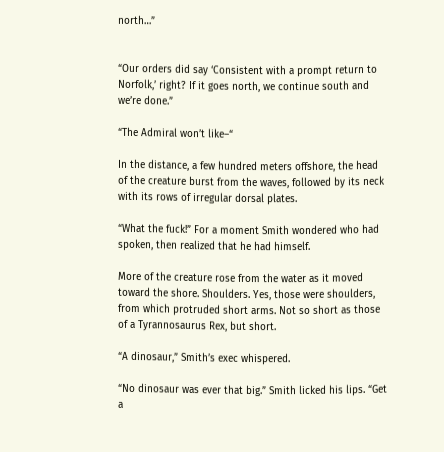north…”


“Our orders did say ‘Consistent with a prompt return to Norfolk,’ right? If it goes north, we continue south and we’re done.”

“The Admiral won’t like–“

In the distance, a few hundred meters offshore, the head of the creature burst from the waves, followed by its neck with its rows of irregular dorsal plates.

“What the fuck!” For a moment Smith wondered who had spoken, then realized that he had himself.

More of the creature rose from the water as it moved toward the shore. Shoulders. Yes, those were shoulders, from which protruded short arms. Not so short as those of a Tyrannosaurus Rex, but short.

“A dinosaur,” Smith’s exec whispered.

“No dinosaur was ever that big.” Smith licked his lips. “Get a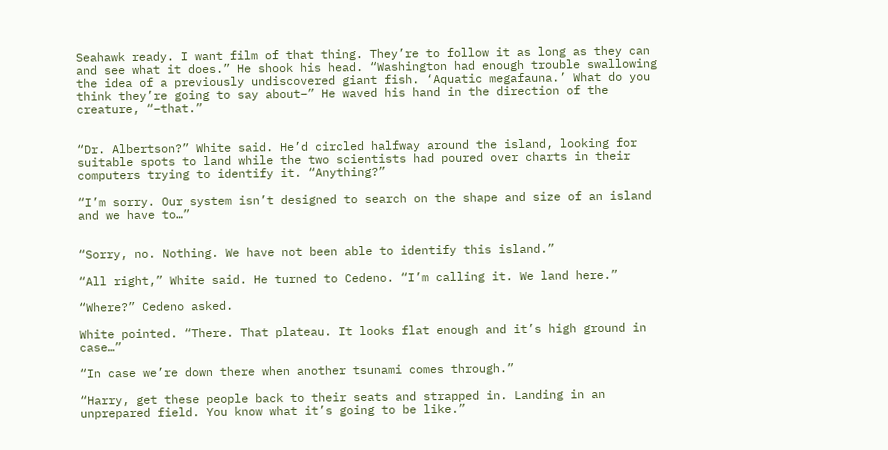Seahawk ready. I want film of that thing. They’re to follow it as long as they can and see what it does.” He shook his head. “Washington had enough trouble swallowing the idea of a previously undiscovered giant fish. ‘Aquatic megafauna.’ What do you think they’re going to say about–” He waved his hand in the direction of the creature, “–that.”


“Dr. Albertson?” White said. He’d circled halfway around the island, looking for suitable spots to land while the two scientists had poured over charts in their computers trying to identify it. “Anything?”

“I’m sorry. Our system isn’t designed to search on the shape and size of an island and we have to…”


“Sorry, no. Nothing. We have not been able to identify this island.”

“All right,” White said. He turned to Cedeno. “I’m calling it. We land here.”

“Where?” Cedeno asked.

White pointed. “There. That plateau. It looks flat enough and it’s high ground in case…”

“In case we’re down there when another tsunami comes through.”

“Harry, get these people back to their seats and strapped in. Landing in an unprepared field. You know what it’s going to be like.”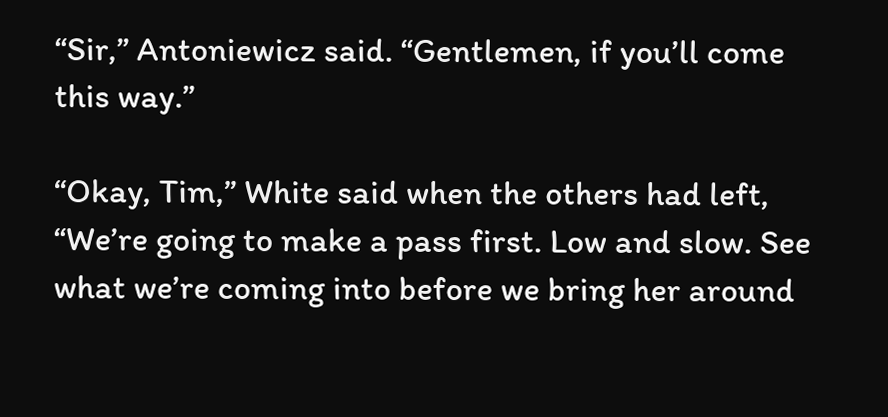“Sir,” Antoniewicz said. “Gentlemen, if you’ll come this way.”

“Okay, Tim,” White said when the others had left, “We’re going to make a pass first. Low and slow. See what we’re coming into before we bring her around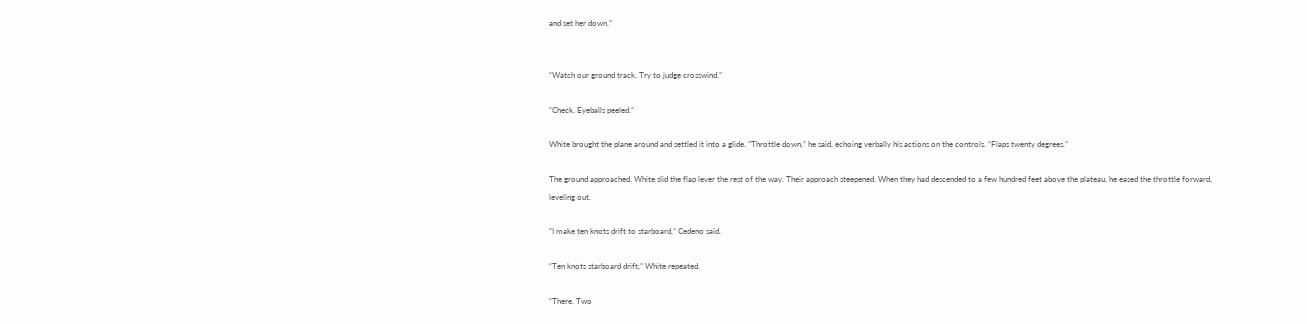and set her down.”


“Watch our ground track. Try to judge crosswind.”

“Check. Eyeballs peeled.”

White brought the plane around and settled it into a glide. “Throttle down,” he said, echoing verbally his actions on the controls. “Flaps twenty degrees.”

The ground approached. White slid the flap lever the rest of the way. Their approach steepened. When they had descended to a few hundred feet above the plateau, he eased the throttle forward, leveling out.

“I make ten knots drift to starboard,” Cedeno said.

“Ten knots starboard drift,” White repeated.

“There. Two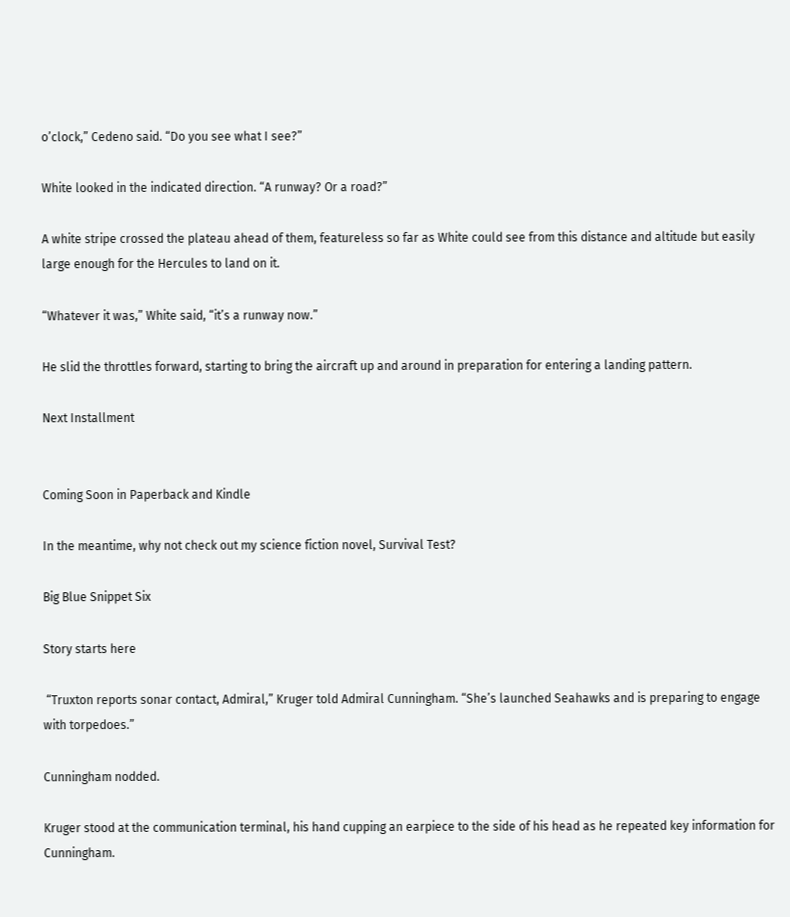o’clock,” Cedeno said. “Do you see what I see?”

White looked in the indicated direction. “A runway? Or a road?”

A white stripe crossed the plateau ahead of them, featureless so far as White could see from this distance and altitude but easily large enough for the Hercules to land on it.

“Whatever it was,” White said, “it’s a runway now.”

He slid the throttles forward, starting to bring the aircraft up and around in preparation for entering a landing pattern.

Next Installment


Coming Soon in Paperback and Kindle

In the meantime, why not check out my science fiction novel, Survival Test?

Big Blue Snippet Six

Story starts here

 “Truxton reports sonar contact, Admiral,” Kruger told Admiral Cunningham. “She’s launched Seahawks and is preparing to engage with torpedoes.”

Cunningham nodded.

Kruger stood at the communication terminal, his hand cupping an earpiece to the side of his head as he repeated key information for Cunningham.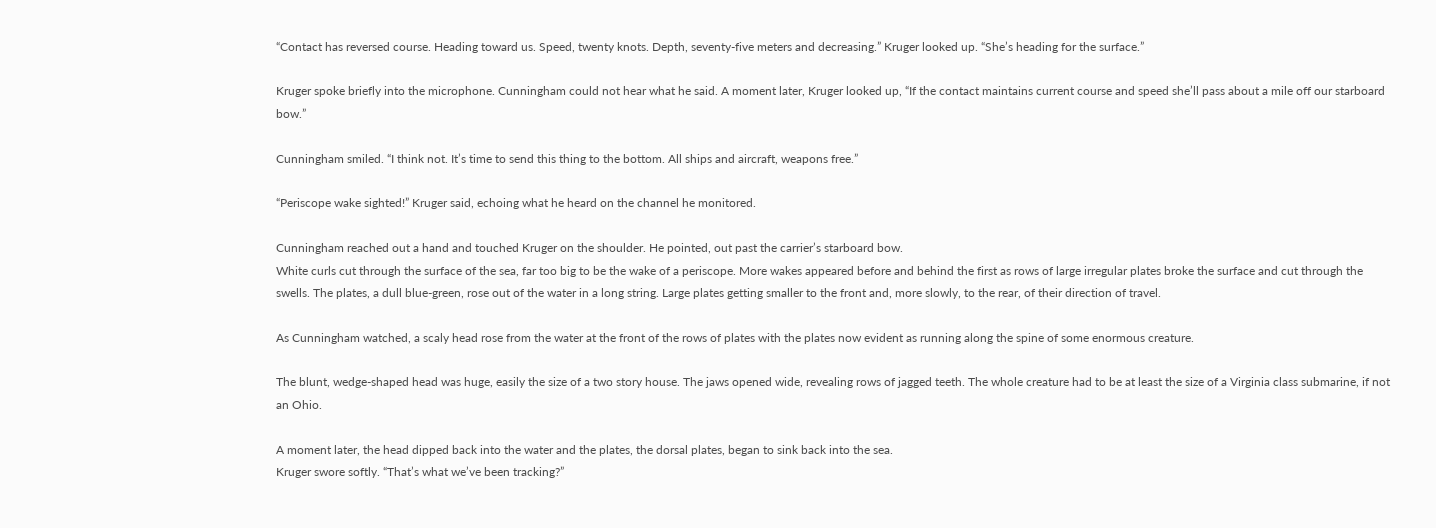“Contact has reversed course. Heading toward us. Speed, twenty knots. Depth, seventy-five meters and decreasing.” Kruger looked up. “She’s heading for the surface.”

Kruger spoke briefly into the microphone. Cunningham could not hear what he said. A moment later, Kruger looked up, “If the contact maintains current course and speed she’ll pass about a mile off our starboard bow.”

Cunningham smiled. “I think not. It’s time to send this thing to the bottom. All ships and aircraft, weapons free.”

“Periscope wake sighted!” Kruger said, echoing what he heard on the channel he monitored.

Cunningham reached out a hand and touched Kruger on the shoulder. He pointed, out past the carrier’s starboard bow.
White curls cut through the surface of the sea, far too big to be the wake of a periscope. More wakes appeared before and behind the first as rows of large irregular plates broke the surface and cut through the swells. The plates, a dull blue-green, rose out of the water in a long string. Large plates getting smaller to the front and, more slowly, to the rear, of their direction of travel.

As Cunningham watched, a scaly head rose from the water at the front of the rows of plates with the plates now evident as running along the spine of some enormous creature.

The blunt, wedge-shaped head was huge, easily the size of a two story house. The jaws opened wide, revealing rows of jagged teeth. The whole creature had to be at least the size of a Virginia class submarine, if not an Ohio.

A moment later, the head dipped back into the water and the plates, the dorsal plates, began to sink back into the sea.
Kruger swore softly. “That’s what we’ve been tracking?”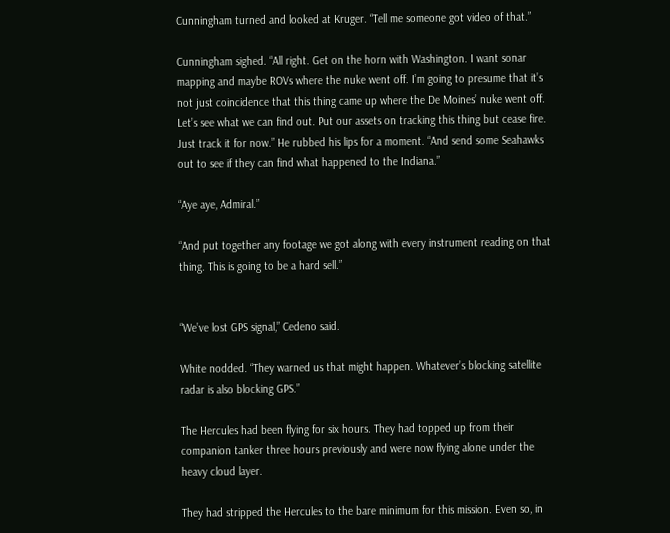Cunningham turned and looked at Kruger. “Tell me someone got video of that.”

Cunningham sighed. “All right. Get on the horn with Washington. I want sonar mapping and maybe ROVs where the nuke went off. I’m going to presume that it’s not just coincidence that this thing came up where the De Moines’ nuke went off. Let’s see what we can find out. Put our assets on tracking this thing but cease fire. Just track it for now.” He rubbed his lips for a moment. “And send some Seahawks out to see if they can find what happened to the Indiana.”

“Aye aye, Admiral.”

“And put together any footage we got along with every instrument reading on that thing. This is going to be a hard sell.”


“We’ve lost GPS signal,” Cedeno said.

White nodded. “They warned us that might happen. Whatever’s blocking satellite radar is also blocking GPS.”

The Hercules had been flying for six hours. They had topped up from their companion tanker three hours previously and were now flying alone under the heavy cloud layer.

They had stripped the Hercules to the bare minimum for this mission. Even so, in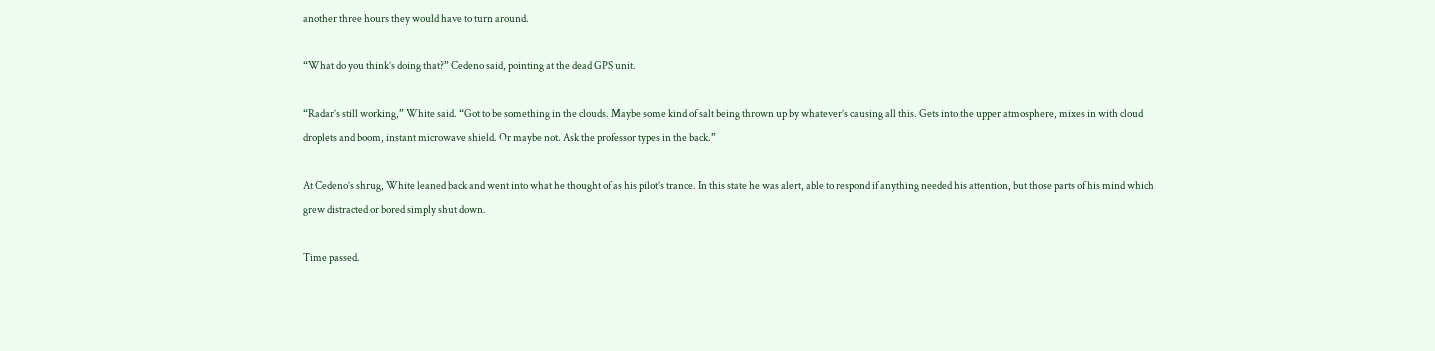another three hours they would have to turn around.

“What do you think’s doing that?” Cedeno said, pointing at the dead GPS unit.

“Radar’s still working,” White said. “Got to be something in the clouds. Maybe some kind of salt being thrown up by whatever’s causing all this. Gets into the upper atmosphere, mixes in with cloud droplets and boom, instant microwave shield. Or maybe not. Ask the professor types in the back.”

At Cedeno’s shrug, White leaned back and went into what he thought of as his pilot’s trance. In this state he was alert, able to respond if anything needed his attention, but those parts of his mind which grew distracted or bored simply shut down.

Time passed.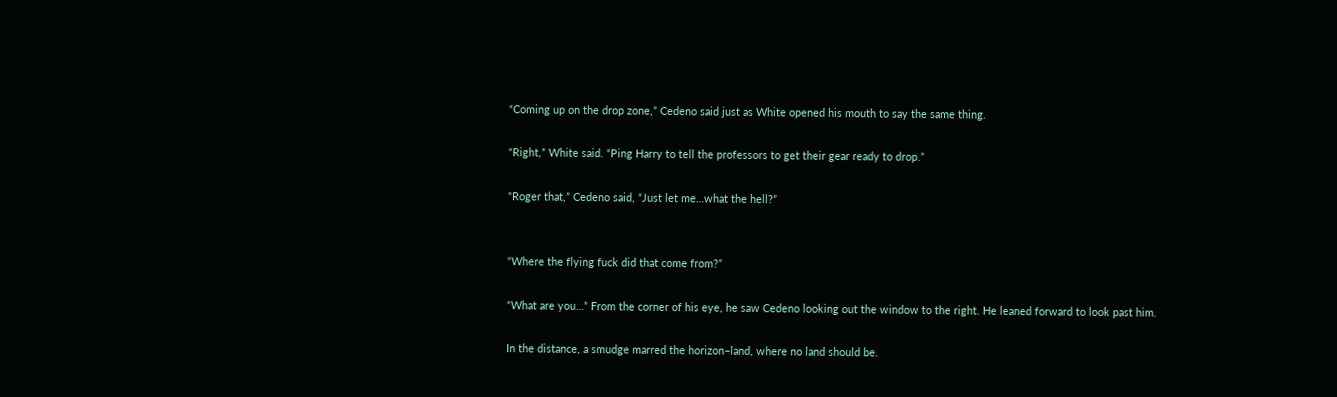“Coming up on the drop zone,” Cedeno said just as White opened his mouth to say the same thing.

“Right,” White said. “Ping Harry to tell the professors to get their gear ready to drop.”

“Roger that,” Cedeno said, “Just let me…what the hell?”


“Where the flying fuck did that come from?”

“What are you…” From the corner of his eye, he saw Cedeno looking out the window to the right. He leaned forward to look past him.

In the distance, a smudge marred the horizon–land, where no land should be.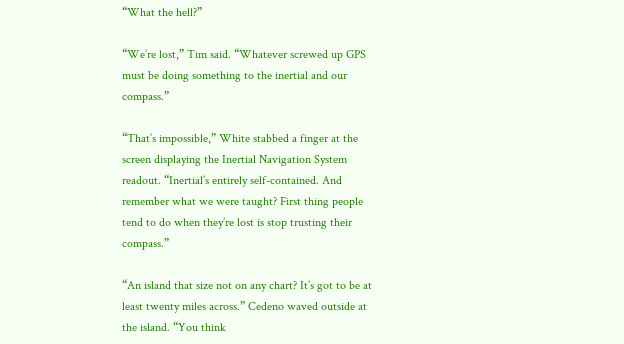“What the hell?”

“We’re lost,” Tim said. “Whatever screwed up GPS must be doing something to the inertial and our compass.”

“That’s impossible,” White stabbed a finger at the screen displaying the Inertial Navigation System readout. “Inertial’s entirely self-contained. And remember what we were taught? First thing people tend to do when they’re lost is stop trusting their compass.”

“An island that size not on any chart? It’s got to be at least twenty miles across.” Cedeno waved outside at the island. “You think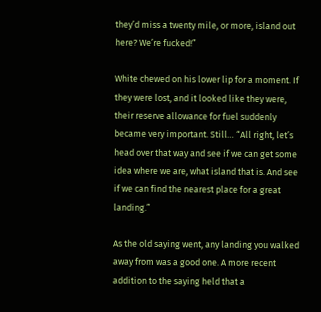they’d miss a twenty mile, or more, island out here? We’re fucked!”

White chewed on his lower lip for a moment. If they were lost, and it looked like they were, their reserve allowance for fuel suddenly became very important. Still… “All right, let’s head over that way and see if we can get some idea where we are, what island that is. And see if we can find the nearest place for a great landing.”

As the old saying went, any landing you walked away from was a good one. A more recent addition to the saying held that a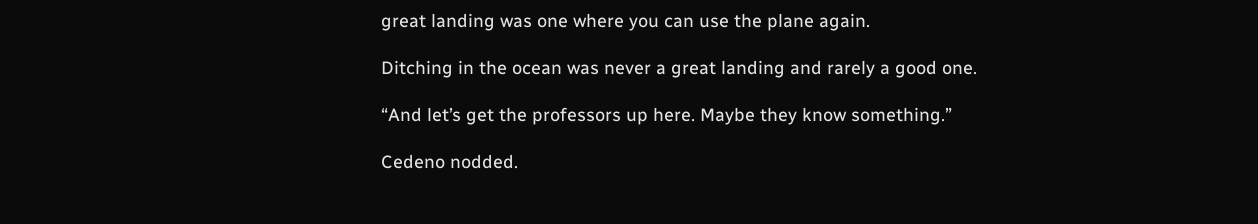great landing was one where you can use the plane again.

Ditching in the ocean was never a great landing and rarely a good one.

“And let’s get the professors up here. Maybe they know something.”

Cedeno nodded.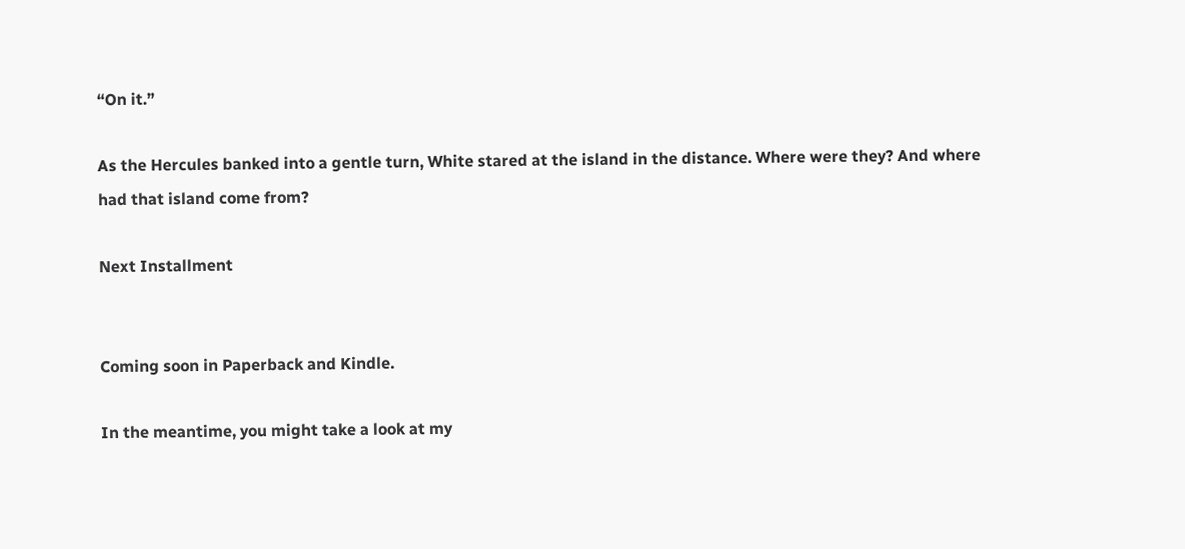“On it.”

As the Hercules banked into a gentle turn, White stared at the island in the distance. Where were they? And where had that island come from?

Next Installment


Coming soon in Paperback and Kindle.

In the meantime, you might take a look at my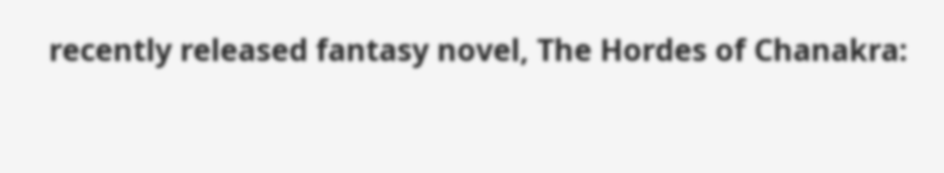recently released fantasy novel, The Hordes of Chanakra: